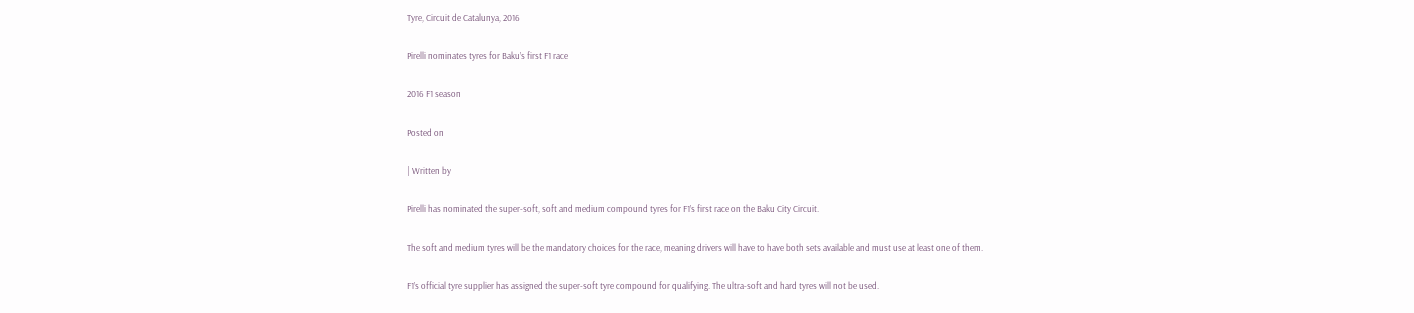Tyre, Circuit de Catalunya, 2016

Pirelli nominates tyres for Baku’s first F1 race

2016 F1 season

Posted on

| Written by

Pirelli has nominated the super-soft, soft and medium compound tyres for F1’s first race on the Baku City Circuit.

The soft and medium tyres will be the mandatory choices for the race, meaning drivers will have to have both sets available and must use at least one of them.

F1’s official tyre supplier has assigned the super-soft tyre compound for qualifying. The ultra-soft and hard tyres will not be used.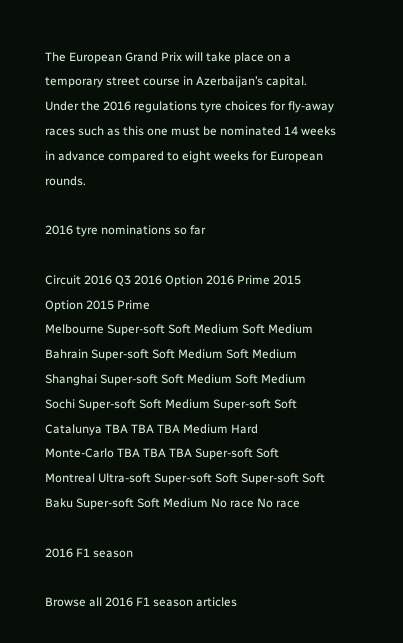The European Grand Prix will take place on a temporary street course in Azerbaijan’s capital. Under the 2016 regulations tyre choices for fly-away races such as this one must be nominated 14 weeks in advance compared to eight weeks for European rounds.

2016 tyre nominations so far

Circuit 2016 Q3 2016 Option 2016 Prime 2015 Option 2015 Prime
Melbourne Super-soft Soft Medium Soft Medium
Bahrain Super-soft Soft Medium Soft Medium
Shanghai Super-soft Soft Medium Soft Medium
Sochi Super-soft Soft Medium Super-soft Soft
Catalunya TBA TBA TBA Medium Hard
Monte-Carlo TBA TBA TBA Super-soft Soft
Montreal Ultra-soft Super-soft Soft Super-soft Soft
Baku Super-soft Soft Medium No race No race

2016 F1 season

Browse all 2016 F1 season articles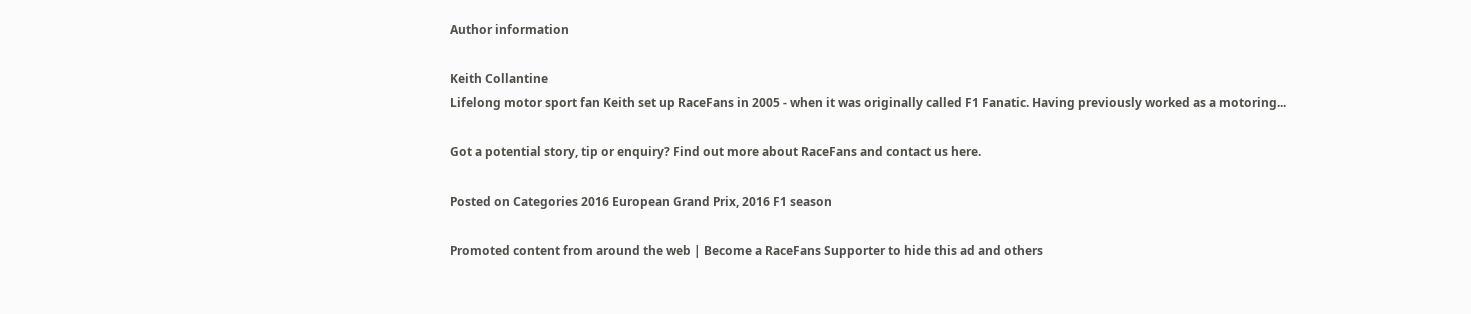Author information

Keith Collantine
Lifelong motor sport fan Keith set up RaceFans in 2005 - when it was originally called F1 Fanatic. Having previously worked as a motoring...

Got a potential story, tip or enquiry? Find out more about RaceFans and contact us here.

Posted on Categories 2016 European Grand Prix, 2016 F1 season

Promoted content from around the web | Become a RaceFans Supporter to hide this ad and others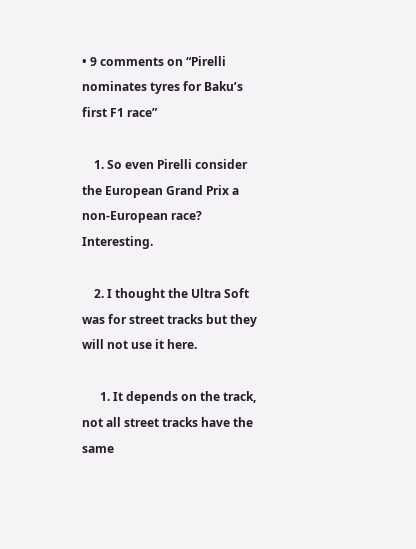• 9 comments on “Pirelli nominates tyres for Baku’s first F1 race”

    1. So even Pirelli consider the European Grand Prix a non-European race? Interesting.

    2. I thought the Ultra Soft was for street tracks but they will not use it here.

      1. It depends on the track, not all street tracks have the same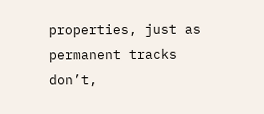properties, just as permanent tracks don’t,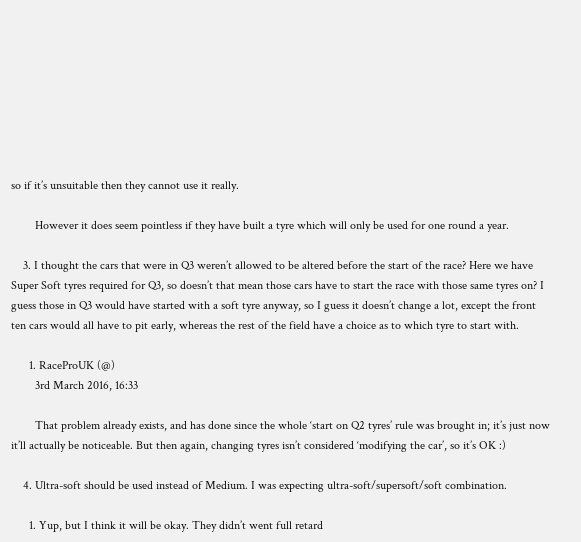so if it’s unsuitable then they cannot use it really.

        However it does seem pointless if they have built a tyre which will only be used for one round a year.

    3. I thought the cars that were in Q3 weren’t allowed to be altered before the start of the race? Here we have Super Soft tyres required for Q3, so doesn’t that mean those cars have to start the race with those same tyres on? I guess those in Q3 would have started with a soft tyre anyway, so I guess it doesn’t change a lot, except the front ten cars would all have to pit early, whereas the rest of the field have a choice as to which tyre to start with.

      1. RaceProUK (@)
        3rd March 2016, 16:33

        That problem already exists, and has done since the whole ‘start on Q2 tyres’ rule was brought in; it’s just now it’ll actually be noticeable. But then again, changing tyres isn’t considered ‘modifying the car’, so it’s OK :)

    4. Ultra-soft should be used instead of Medium. I was expecting ultra-soft/supersoft/soft combination.

      1. Yup, but I think it will be okay. They didn’t went full retard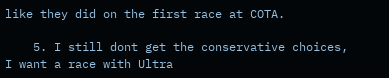like they did on the first race at COTA.

    5. I still dont get the conservative choices, I want a race with Ultra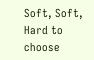Soft, Soft, Hard to choose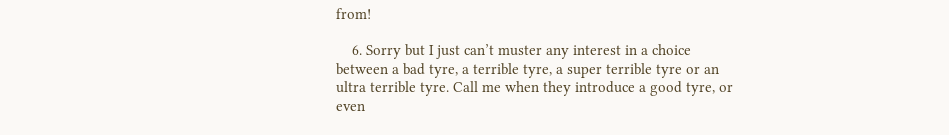from!

    6. Sorry but I just can’t muster any interest in a choice between a bad tyre, a terrible tyre, a super terrible tyre or an ultra terrible tyre. Call me when they introduce a good tyre, or even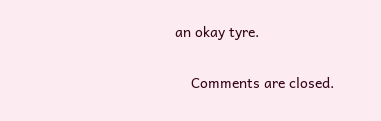an okay tyre.

    Comments are closed.